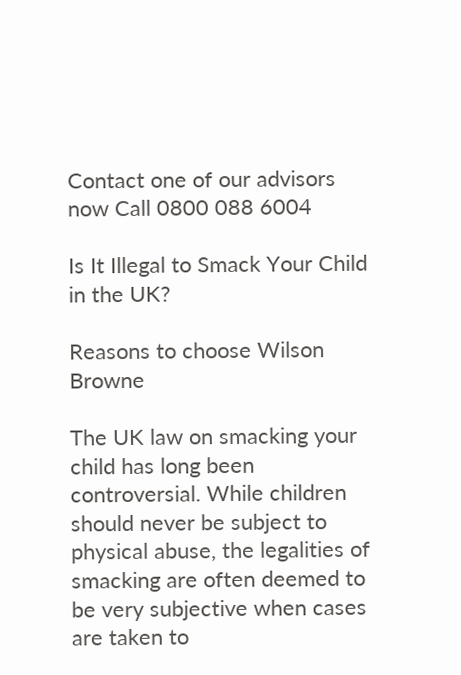Contact one of our advisors now Call 0800 088 6004

Is It Illegal to Smack Your Child in the UK?

Reasons to choose Wilson Browne

The UK law on smacking your child has long been controversial. While children should never be subject to physical abuse, the legalities of smacking are often deemed to be very subjective when cases are taken to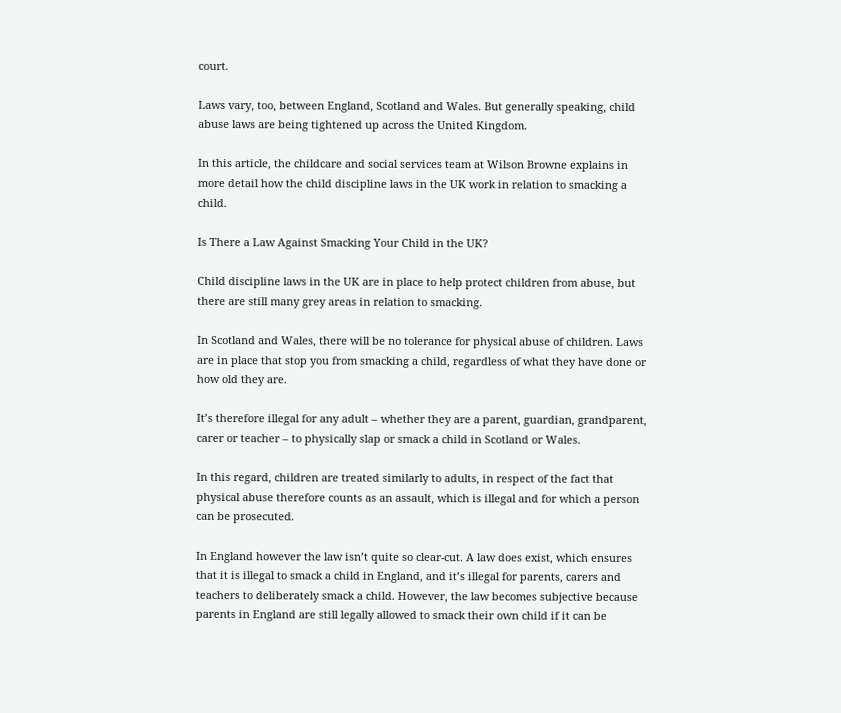court.

Laws vary, too, between England, Scotland and Wales. But generally speaking, child abuse laws are being tightened up across the United Kingdom.

In this article, the childcare and social services team at Wilson Browne explains in more detail how the child discipline laws in the UK work in relation to smacking a child.

Is There a Law Against Smacking Your Child in the UK?

Child discipline laws in the UK are in place to help protect children from abuse, but there are still many grey areas in relation to smacking.

In Scotland and Wales, there will be no tolerance for physical abuse of children. Laws are in place that stop you from smacking a child, regardless of what they have done or how old they are.

It’s therefore illegal for any adult – whether they are a parent, guardian, grandparent, carer or teacher – to physically slap or smack a child in Scotland or Wales.

In this regard, children are treated similarly to adults, in respect of the fact that physical abuse therefore counts as an assault, which is illegal and for which a person can be prosecuted.

In England however the law isn’t quite so clear-cut. A law does exist, which ensures that it is illegal to smack a child in England, and it’s illegal for parents, carers and teachers to deliberately smack a child. However, the law becomes subjective because parents in England are still legally allowed to smack their own child if it can be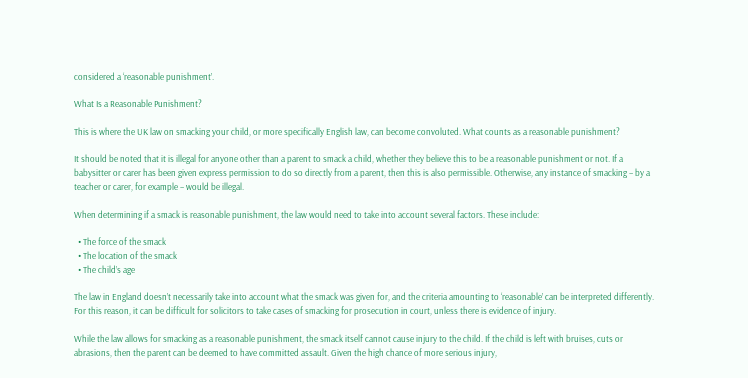considered a ‘reasonable punishment’.

What Is a Reasonable Punishment?

This is where the UK law on smacking your child, or more specifically English law, can become convoluted. What counts as a reasonable punishment?

It should be noted that it is illegal for anyone other than a parent to smack a child, whether they believe this to be a reasonable punishment or not. If a babysitter or carer has been given express permission to do so directly from a parent, then this is also permissible. Otherwise, any instance of smacking – by a teacher or carer, for example – would be illegal.

When determining if a smack is reasonable punishment, the law would need to take into account several factors. These include:

  • The force of the smack
  • The location of the smack
  • The child’s age

The law in England doesn’t necessarily take into account what the smack was given for, and the criteria amounting to ‘reasonable’ can be interpreted differently. For this reason, it can be difficult for solicitors to take cases of smacking for prosecution in court, unless there is evidence of injury.

While the law allows for smacking as a reasonable punishment, the smack itself cannot cause injury to the child. If the child is left with bruises, cuts or abrasions, then the parent can be deemed to have committed assault. Given the high chance of more serious injury,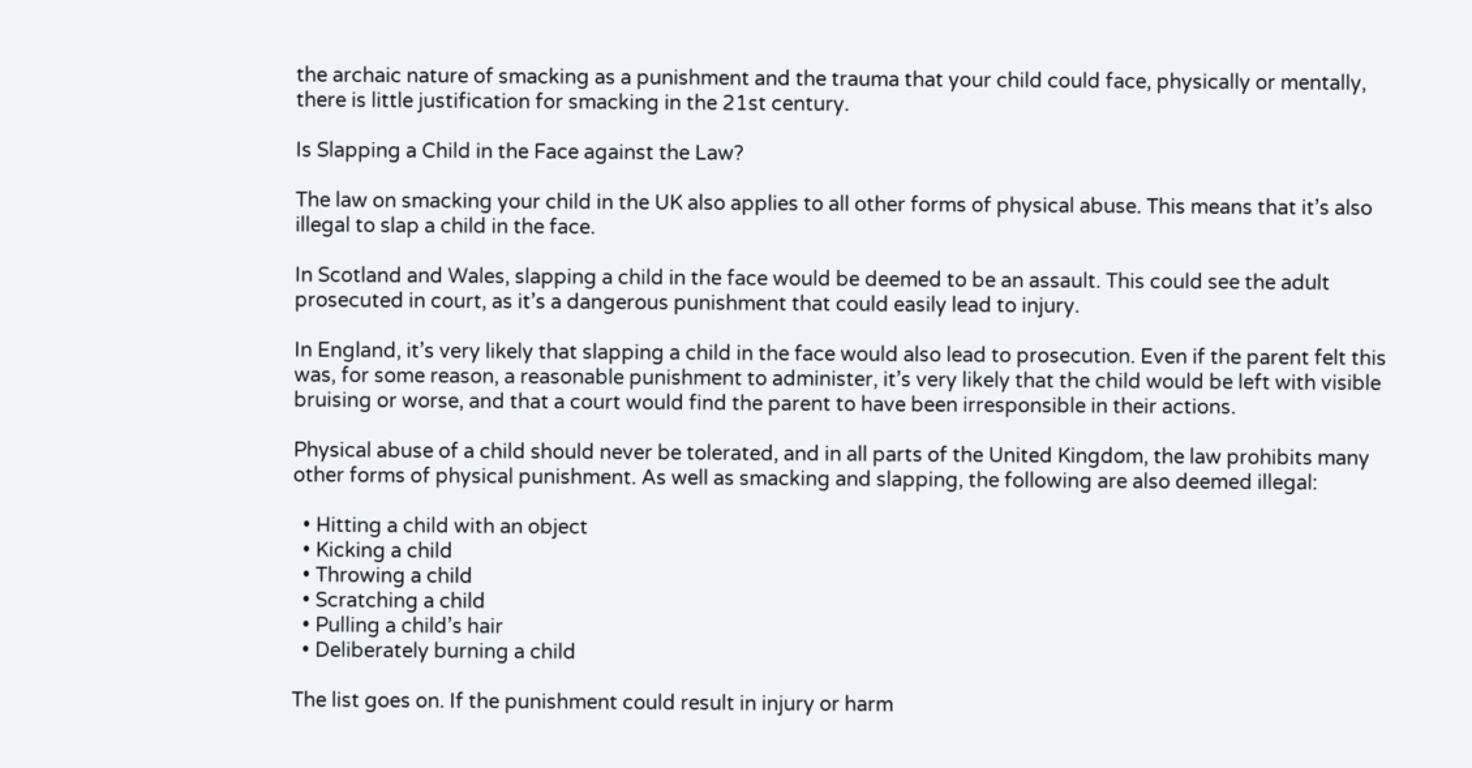the archaic nature of smacking as a punishment and the trauma that your child could face, physically or mentally, there is little justification for smacking in the 21st century.

Is Slapping a Child in the Face against the Law?

The law on smacking your child in the UK also applies to all other forms of physical abuse. This means that it’s also illegal to slap a child in the face.

In Scotland and Wales, slapping a child in the face would be deemed to be an assault. This could see the adult prosecuted in court, as it’s a dangerous punishment that could easily lead to injury.

In England, it’s very likely that slapping a child in the face would also lead to prosecution. Even if the parent felt this was, for some reason, a reasonable punishment to administer, it’s very likely that the child would be left with visible bruising or worse, and that a court would find the parent to have been irresponsible in their actions.

Physical abuse of a child should never be tolerated, and in all parts of the United Kingdom, the law prohibits many other forms of physical punishment. As well as smacking and slapping, the following are also deemed illegal:

  • Hitting a child with an object
  • Kicking a child
  • Throwing a child
  • Scratching a child
  • Pulling a child’s hair
  • Deliberately burning a child

The list goes on. If the punishment could result in injury or harm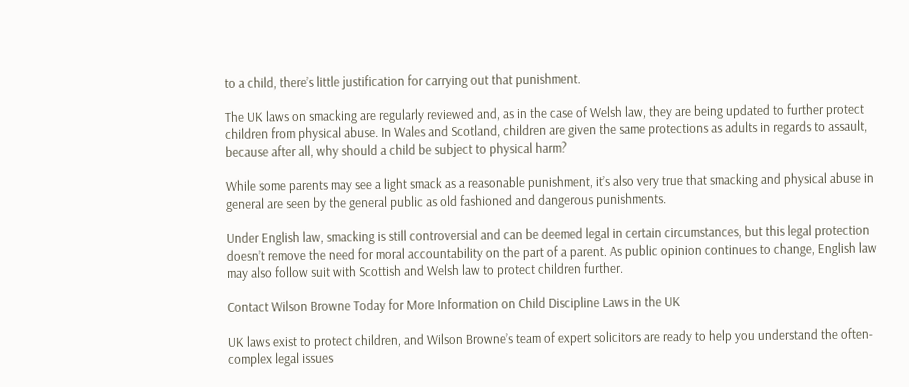to a child, there’s little justification for carrying out that punishment.

The UK laws on smacking are regularly reviewed and, as in the case of Welsh law, they are being updated to further protect children from physical abuse. In Wales and Scotland, children are given the same protections as adults in regards to assault, because after all, why should a child be subject to physical harm?

While some parents may see a light smack as a reasonable punishment, it’s also very true that smacking and physical abuse in general are seen by the general public as old fashioned and dangerous punishments.

Under English law, smacking is still controversial and can be deemed legal in certain circumstances, but this legal protection doesn’t remove the need for moral accountability on the part of a parent. As public opinion continues to change, English law may also follow suit with Scottish and Welsh law to protect children further.

Contact Wilson Browne Today for More Information on Child Discipline Laws in the UK

UK laws exist to protect children, and Wilson Browne’s team of expert solicitors are ready to help you understand the often-complex legal issues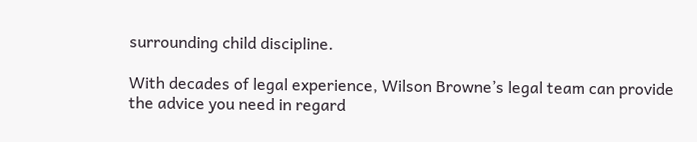surrounding child discipline.

With decades of legal experience, Wilson Browne’s legal team can provide the advice you need in regard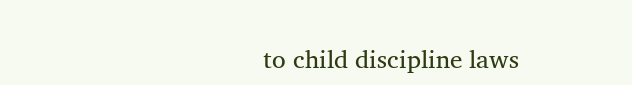to child discipline laws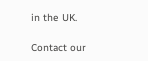in the UK.

Contact our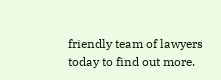friendly team of lawyers today to find out more.